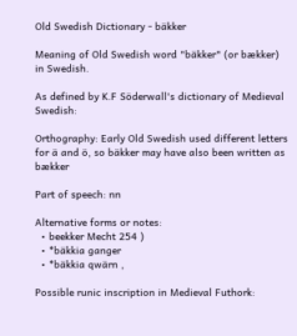Old Swedish Dictionary - bäkker

Meaning of Old Swedish word "bäkker" (or bækker) in Swedish.

As defined by K.F Söderwall's dictionary of Medieval Swedish:

Orthography: Early Old Swedish used different letters for ä and ö, so bäkker may have also been written as bækker

Part of speech: nn

Alternative forms or notes:
  • beekker Mecht 254 )
  • *bäkkia ganger
  • *bäkkia qwärn ,

Possible runic inscription in Medieval Futhork: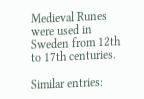Medieval Runes were used in Sweden from 12th to 17th centuries.

Similar entries: